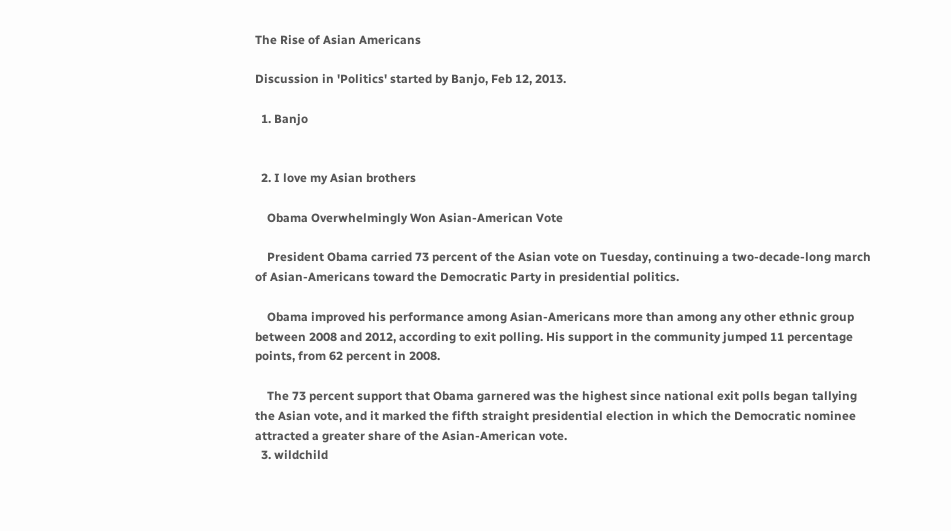The Rise of Asian Americans

Discussion in 'Politics' started by Banjo, Feb 12, 2013.

  1. Banjo


  2. I love my Asian brothers

    Obama Overwhelmingly Won Asian-American Vote

    President Obama carried 73 percent of the Asian vote on Tuesday, continuing a two-decade-long march of Asian-Americans toward the Democratic Party in presidential politics.

    Obama improved his performance among Asian-Americans more than among any other ethnic group between 2008 and 2012, according to exit polling. His support in the community jumped 11 percentage points, from 62 percent in 2008.

    The 73 percent support that Obama garnered was the highest since national exit polls began tallying the Asian vote, and it marked the fifth straight presidential election in which the Democratic nominee attracted a greater share of the Asian-American vote.
  3. wildchild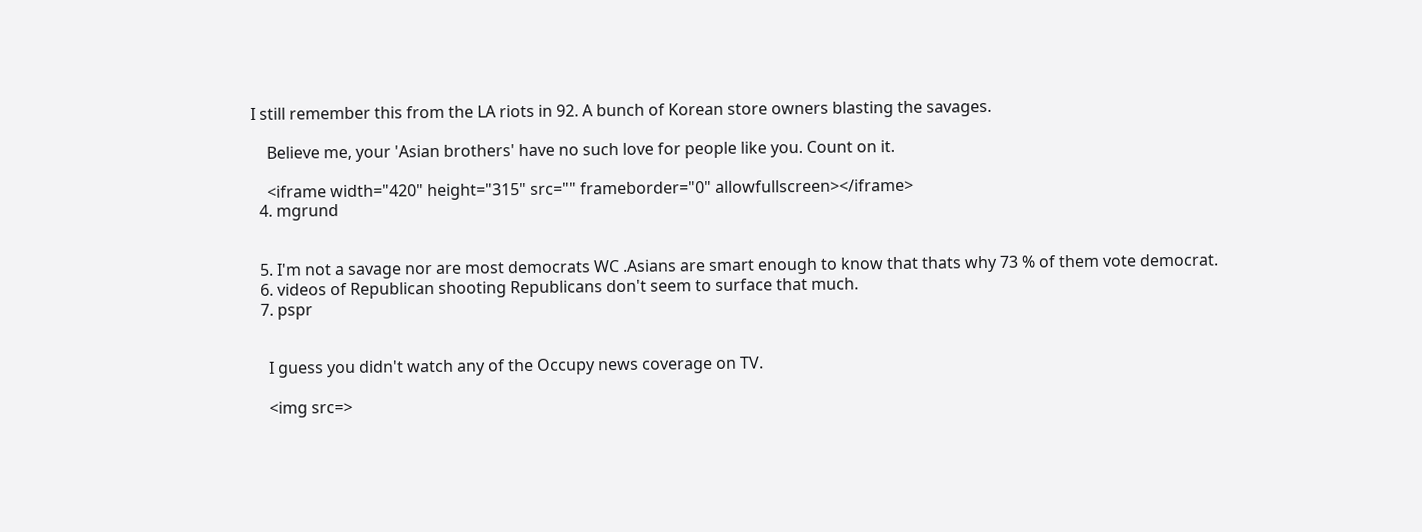I still remember this from the LA riots in 92. A bunch of Korean store owners blasting the savages.

    Believe me, your 'Asian brothers' have no such love for people like you. Count on it.

    <iframe width="420" height="315" src="" frameborder="0" allowfullscreen></iframe>
  4. mgrund


  5. I'm not a savage nor are most democrats WC .Asians are smart enough to know that thats why 73 % of them vote democrat.
  6. videos of Republican shooting Republicans don't seem to surface that much.
  7. pspr


    I guess you didn't watch any of the Occupy news coverage on TV.

    <img src=>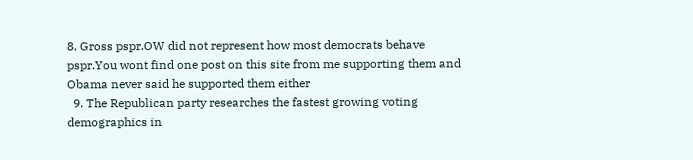8. Gross pspr.OW did not represent how most democrats behave pspr.You wont find one post on this site from me supporting them and Obama never said he supported them either
  9. The Republican party researches the fastest growing voting demographics in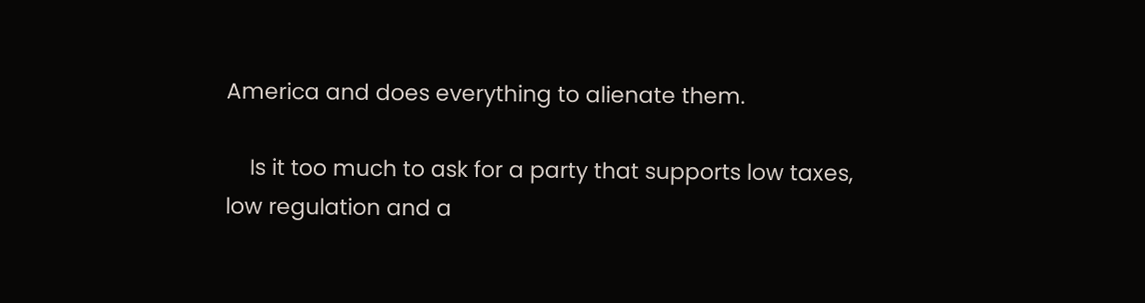America and does everything to alienate them.

    Is it too much to ask for a party that supports low taxes, low regulation and a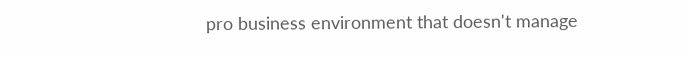pro business environment that doesn't manage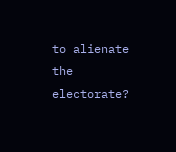to alienate the electorate?